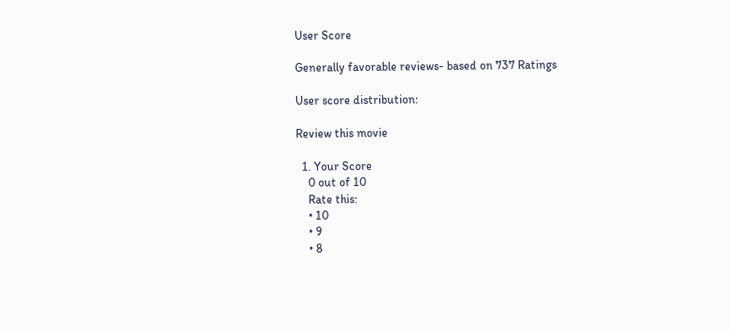User Score

Generally favorable reviews- based on 737 Ratings

User score distribution:

Review this movie

  1. Your Score
    0 out of 10
    Rate this:
    • 10
    • 9
    • 8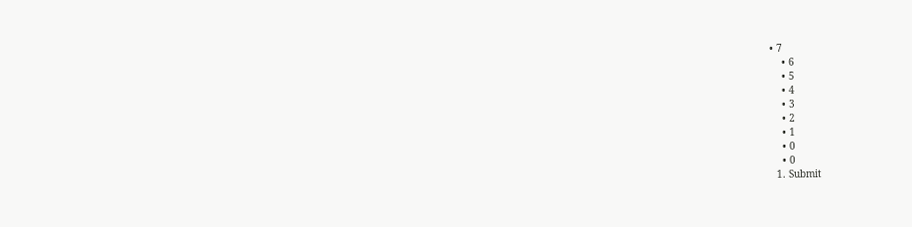• 7
    • 6
    • 5
    • 4
    • 3
    • 2
    • 1
    • 0
    • 0
  1. Submit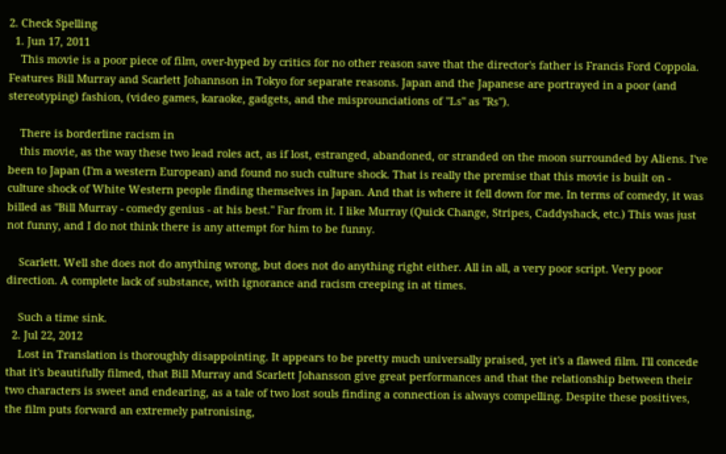2. Check Spelling
  1. Jun 17, 2011
    This movie is a poor piece of film, over-hyped by critics for no other reason save that the director's father is Francis Ford Coppola. Features Bill Murray and Scarlett Johannson in Tokyo for separate reasons. Japan and the Japanese are portrayed in a poor (and stereotyping) fashion, (video games, karaoke, gadgets, and the misprounciations of "Ls" as "Rs").

    There is borderline racism in
    this movie, as the way these two lead roles act, as if lost, estranged, abandoned, or stranded on the moon surrounded by Aliens. I've been to Japan (I'm a western European) and found no such culture shock. That is really the premise that this movie is built on - culture shock of White Western people finding themselves in Japan. And that is where it fell down for me. In terms of comedy, it was billed as "Bill Murray - comedy genius - at his best." Far from it. I like Murray (Quick Change, Stripes, Caddyshack, etc.) This was just not funny, and I do not think there is any attempt for him to be funny.

    Scarlett. Well she does not do anything wrong, but does not do anything right either. All in all, a very poor script. Very poor direction. A complete lack of substance, with ignorance and racism creeping in at times.

    Such a time sink.
  2. Jul 22, 2012
    Lost in Translation is thoroughly disappointing. It appears to be pretty much universally praised, yet it's a flawed film. I'll concede that it's beautifully filmed, that Bill Murray and Scarlett Johansson give great performances and that the relationship between their two characters is sweet and endearing, as a tale of two lost souls finding a connection is always compelling. Despite these positives, the film puts forward an extremely patronising,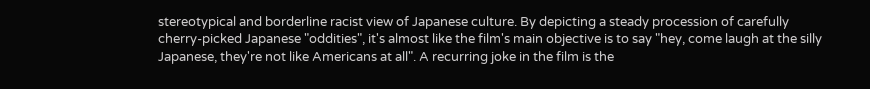stereotypical and borderline racist view of Japanese culture. By depicting a steady procession of carefully cherry-picked Japanese "oddities", it's almost like the film's main objective is to say "hey, come laugh at the silly Japanese, they're not like Americans at all". A recurring joke in the film is the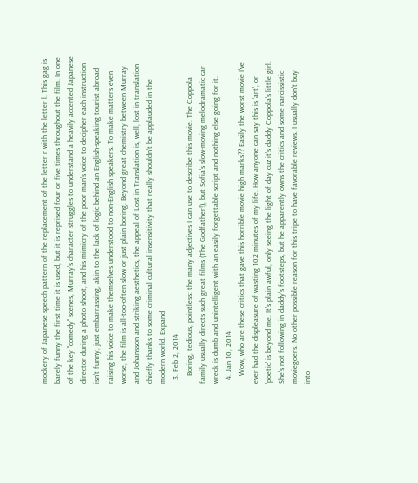mockery of Japanese speech pattern of the replacement of the letter r with the letter l. This gag is barely funny the first time it is used, but it is reprised four or five times throughout the film. In one of the key "comedy" scenes, Murray's character struggles to understand a heavily accented Japanese director during a photo shoot, and his mimicry of the poor man's voice to decipher each instruction isn't funny, just embarrassing, akin to the lack of logic behind an English-speaking tourist abroad raising his voice to make themselves understood to non-English speakers. To make matters even worse, the film is all-too-often slow or just plain boring. Beyond great chemistry between Murray and Johansson and striking aesthetics, the appeal of Lost in Translation is, well, lost in translation chiefly thanks to some criminal cultural insensitivity that really shouldn't be applauded in the modern world. Expand
  3. Feb 2, 2014
    Boring, tedious, pointless: the many adjectives I can use to describe this movie. The Coppola family usually directs such great films (The Godfather!), but Sofia's slow-moving melodramatic car wreck is dumb and unintelligent with an easily forgettable script and nothing else going for it.
  4. Jan 10, 2014
    Wow, who are these critics that gave this horrible movie high marks?? Easily the worst movie I've ever had the displeasure of wasting 102 minutes of my life. How anyone can say this is 'art', or 'poetic' is beyond me. It's plain awful, only seeing the light of day cuz it's daddy Coppola's little girl. She's not following in daddy's footsteps, but he apparently owns the critics and some narcissistic moviegoers. No other possible reason for this tripe to have favorable reviews. I usually don't buy into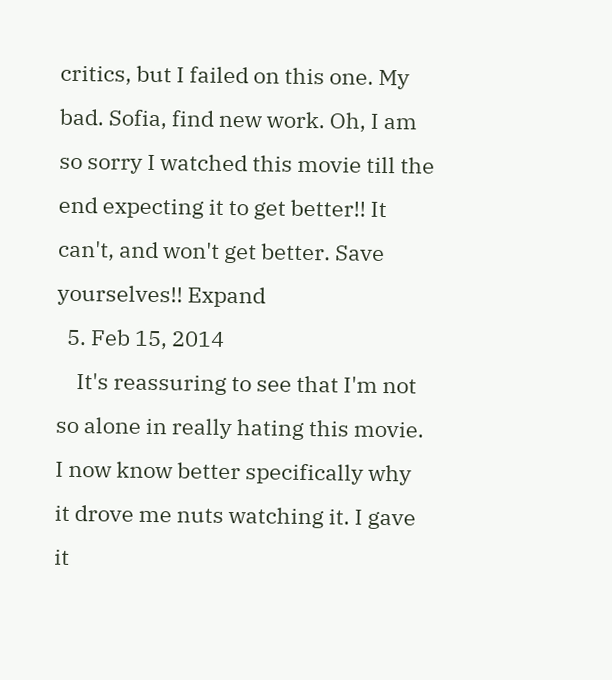critics, but I failed on this one. My bad. Sofia, find new work. Oh, I am so sorry I watched this movie till the end expecting it to get better!! It can't, and won't get better. Save yourselves!! Expand
  5. Feb 15, 2014
    It's reassuring to see that I'm not so alone in really hating this movie. I now know better specifically why it drove me nuts watching it. I gave it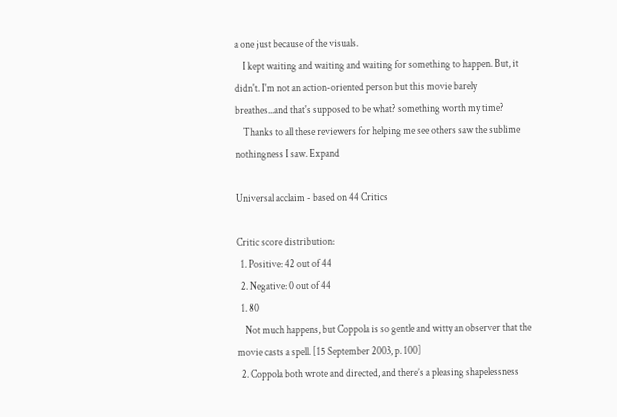a one just because of the visuals.
    I kept waiting and waiting and waiting for something to happen. But, it didn't. I'm not an action-oriented person but this movie barely breathes...and that's supposed to be what? something worth my time?
    Thanks to all these reviewers for helping me see others saw the sublime nothingness I saw. Expand

Universal acclaim - based on 44 Critics

Critic score distribution:
  1. Positive: 42 out of 44
  2. Negative: 0 out of 44
  1. 80
    Not much happens, but Coppola is so gentle and witty an observer that the movie casts a spell. [15 September 2003, p. 100]
  2. Coppola both wrote and directed, and there’s a pleasing shapelessness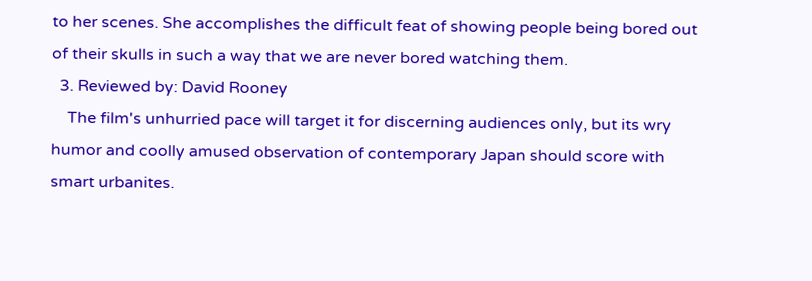to her scenes. She accomplishes the difficult feat of showing people being bored out of their skulls in such a way that we are never bored watching them.
  3. Reviewed by: David Rooney
    The film's unhurried pace will target it for discerning audiences only, but its wry humor and coolly amused observation of contemporary Japan should score with smart urbanites.